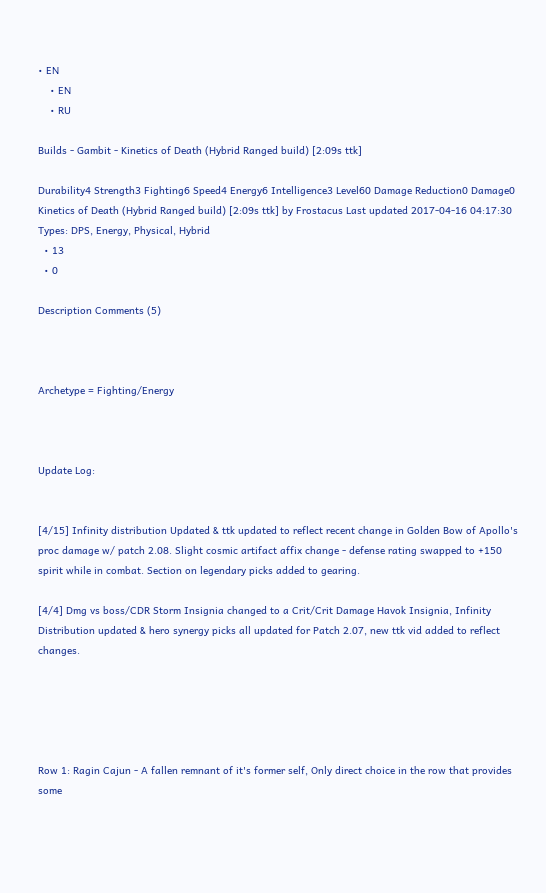• EN
    • EN
    • RU

Builds - Gambit - Kinetics of Death (Hybrid Ranged build) [2:09s ttk]

Durability4 Strength3 Fighting6 Speed4 Energy6 Intelligence3 Level60 Damage Reduction0 Damage0
Kinetics of Death (Hybrid Ranged build) [2:09s ttk] by Frostacus Last updated 2017-04-16 04:17:30
Types: DPS, Energy, Physical, Hybrid
  • 13
  • 0

Description Comments (5)



Archetype = Fighting/Energy



Update Log:


[4/15] Infinity distribution Updated & ttk updated to reflect recent change in Golden Bow of Apollo's proc damage w/ patch 2.08. Slight cosmic artifact affix change - defense rating swapped to +150 spirit while in combat. Section on legendary picks added to gearing.

[4/4] Dmg vs boss/CDR Storm Insignia changed to a Crit/Crit Damage Havok Insignia, Infinity Distribution updated & hero synergy picks all updated for Patch 2.07, new ttk vid added to reflect changes.





Row 1: Ragin Cajun - A fallen remnant of it's former self, Only direct choice in the row that provides some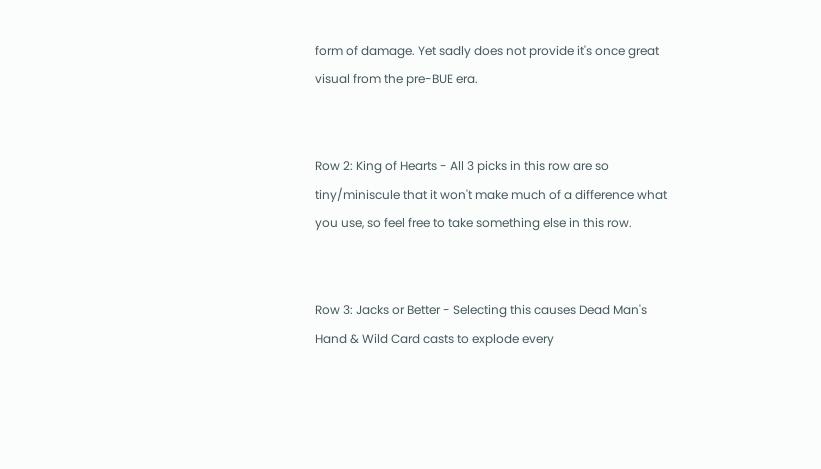form of damage. Yet sadly does not provide it's once great visual from the pre-BUE era.


Row 2: King of Hearts - All 3 picks in this row are so tiny/miniscule that it won't make much of a difference what you use, so feel free to take something else in this row.


Row 3: Jacks or Better - Selecting this causes Dead Man's Hand & Wild Card casts to explode every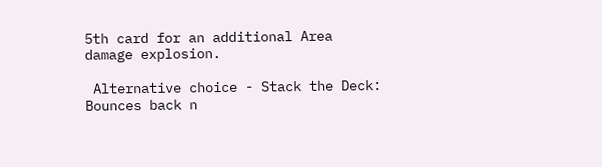5th card for an additional Area damage explosion.

 Alternative choice - Stack the Deck: Bounces back n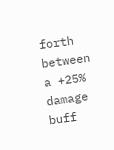forth between a +25% damage buff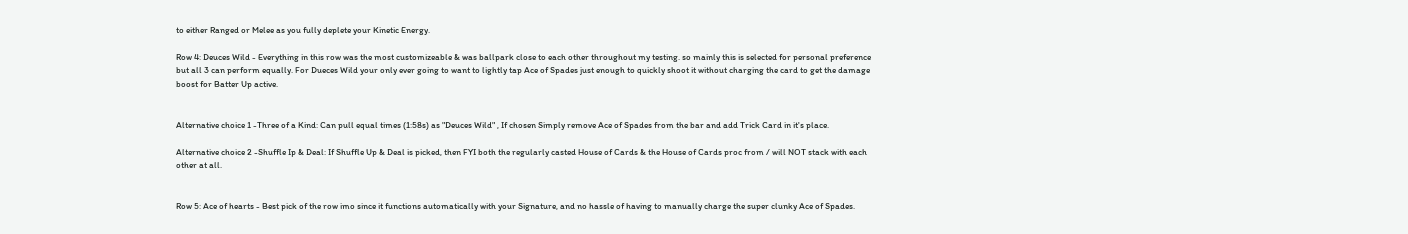to either Ranged or Melee as you fully deplete your Kinetic Energy.

Row 4: Deuces Wild - Everything in this row was the most customizeable & was ballpark close to each other throughout my testing. so mainly this is selected for personal preference but all 3 can perform equally. For Dueces Wild your only ever going to want to lightly tap Ace of Spades just enough to quickly shoot it without charging the card to get the damage boost for Batter Up active.


Alternative choice 1 -Three of a Kind: Can pull equal times (1:58s) as "Deuces Wild" , If chosen Simply remove Ace of Spades from the bar and add Trick Card in it's place.

Alternative choice 2 -Shuffle Ip & Deal: If Shuffle Up & Deal is picked, then FYI both the regularly casted House of Cards & the House of Cards proc from / will NOT stack with each other at all.


Row 5: Ace of hearts - Best pick of the row imo since it functions automatically with your Signature, and no hassle of having to manually charge the super clunky Ace of Spades.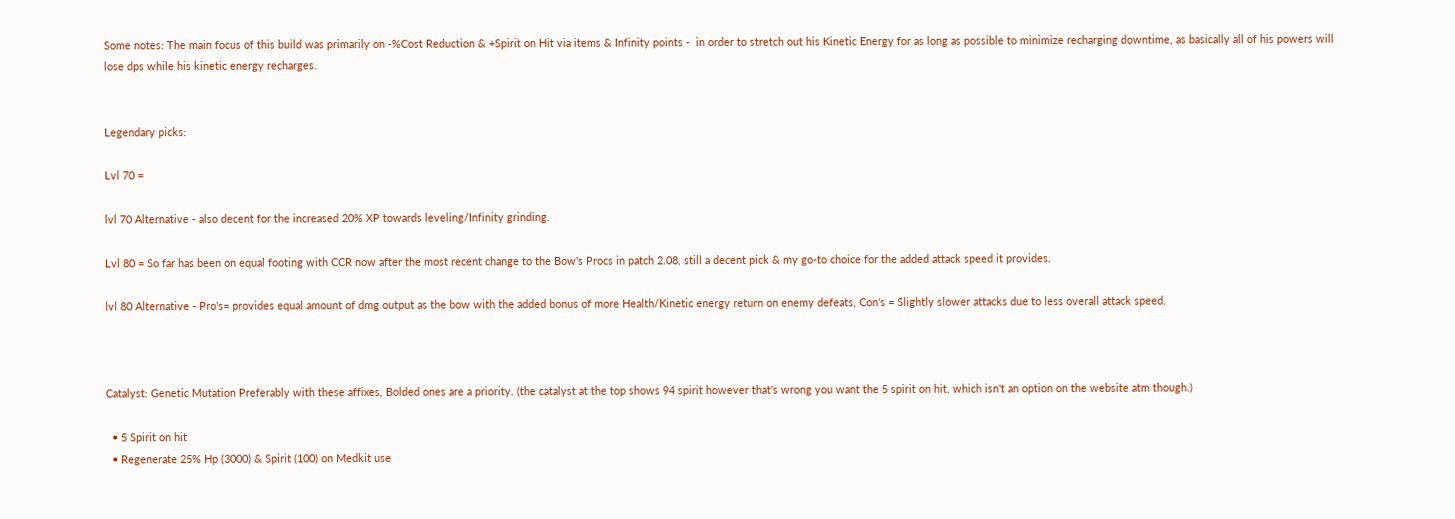Some notes: The main focus of this build was primarily on -%Cost Reduction & +Spirit on Hit via items & Infinity points -  in order to stretch out his Kinetic Energy for as long as possible to minimize recharging downtime, as basically all of his powers will lose dps while his kinetic energy recharges.


Legendary picks:

Lvl 70 =

lvl 70 Alternative - also decent for the increased 20% XP towards leveling/Infinity grinding.

Lvl 80 = So far has been on equal footing with CCR now after the most recent change to the Bow's Procs in patch 2.08, still a decent pick & my go-to choice for the added attack speed it provides.

lvl 80 Alternative - Pro's= provides equal amount of dmg output as the bow with the added bonus of more Health/Kinetic energy return on enemy defeats, Con's = Slightly slower attacks due to less overall attack speed.



Catalyst: Genetic Mutation Preferably with these affixes, Bolded ones are a priority. (the catalyst at the top shows 94 spirit however that's wrong you want the 5 spirit on hit, which isn't an option on the website atm though.)

  • 5 Spirit on hit
  • Regenerate 25% Hp (3000) & Spirit (100) on Medkit use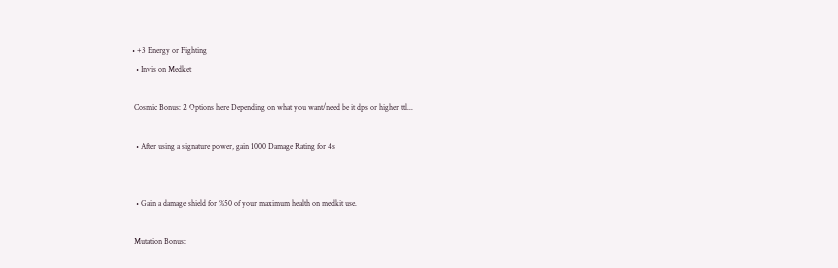• +3 Energy or Fighting
  • Invis on Medket

 Cosmic Bonus: 2 Options here Depending on what you want/need be it dps or higher ttl...

  • After using a signature power, gain 1000 Damage Rating for 4s


  • Gain a damage shield for %50 of your maximum health on medkit use.

 Mutation Bonus: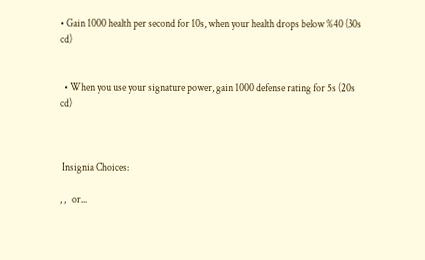• Gain 1000 health per second for 10s, when your health drops below %40 (30s cd)


  • When you use your signature power, gain 1000 defense rating for 5s (20s cd)



 Insignia Choices:

, ,   or...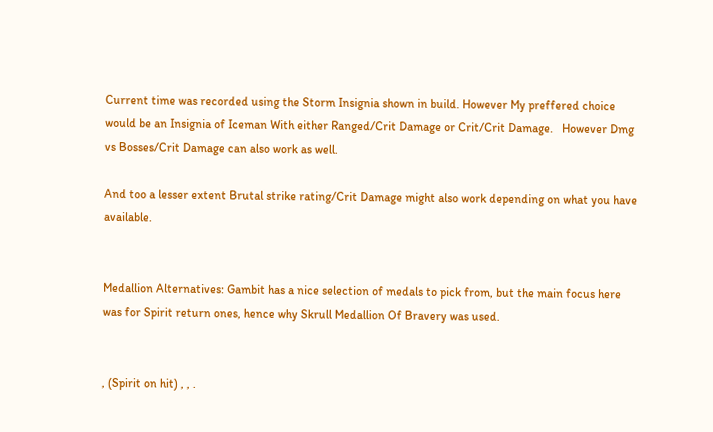Current time was recorded using the Storm Insignia shown in build. However My preffered choice would be an Insignia of Iceman With either Ranged/Crit Damage or Crit/Crit Damage.   However Dmg vs Bosses/Crit Damage can also work as well.

And too a lesser extent Brutal strike rating/Crit Damage might also work depending on what you have available.


Medallion Alternatives: Gambit has a nice selection of medals to pick from, but the main focus here was for Spirit return ones, hence why Skrull Medallion Of Bravery was used.


, (Spirit on hit) , , .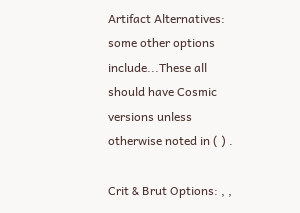Artifact Alternatives: some other options include...These all should have Cosmic versions unless otherwise noted in ( ) .

Crit & Brut Options: , ,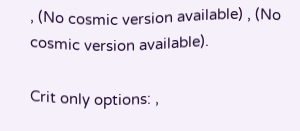, (No cosmic version available) , (No cosmic version available).

Crit only options: ,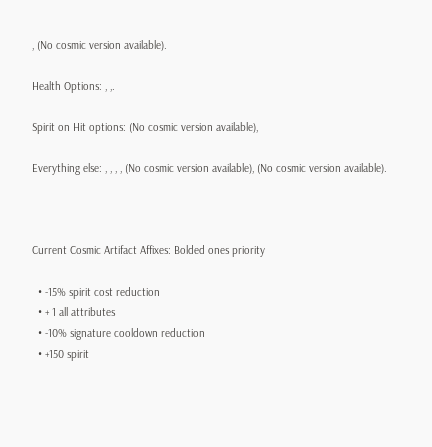, (No cosmic version available).

Health Options: , ,.

Spirit on Hit options: (No cosmic version available),

Everything else: , , , , (No cosmic version available), (No cosmic version available).



Current Cosmic Artifact Affixes: Bolded ones priority

  • -15% spirit cost reduction
  • + 1 all attributes
  • -10% signature cooldown reduction
  • +150 spirit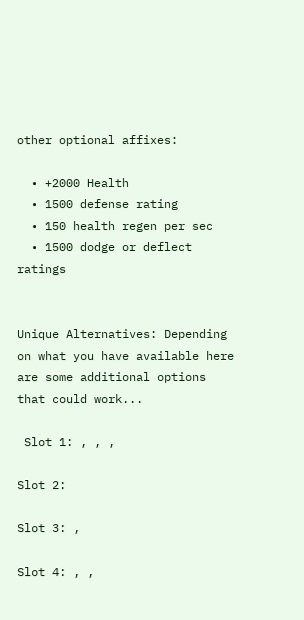other optional affixes:

  • +2000 Health
  • 1500 defense rating
  • 150 health regen per sec
  • 1500 dodge or deflect ratings


Unique Alternatives: Depending on what you have available here are some additional options that could work...

 Slot 1: , , ,

Slot 2:

Slot 3: ,

Slot 4: , ,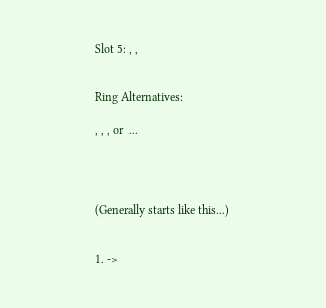Slot 5: , ,


Ring Alternatives:

, , , or  ...




(Generally starts like this...)


1. ->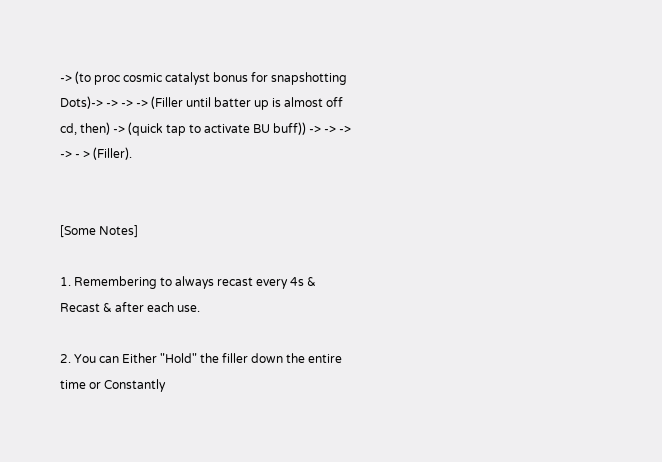-> (to proc cosmic catalyst bonus for snapshotting Dots)-> -> -> -> (Filler until batter up is almost off cd, then) -> (quick tap to activate BU buff)) -> -> -> -> - > (Filler).


[Some Notes]

1. Remembering to always recast every 4s & Recast & after each use.

2. You can Either "Hold" the filler down the entire time or Constantly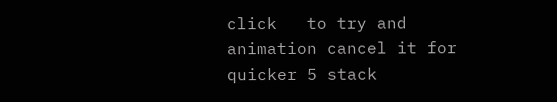click   to try and animation cancel it for quicker 5 stack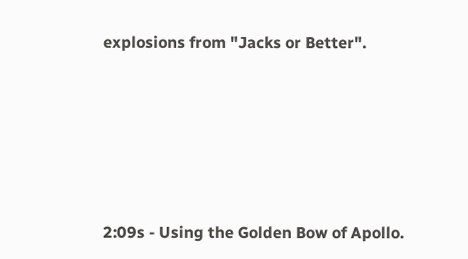explosions from "Jacks or Better".







2:09s - Using the Golden Bow of Apollo.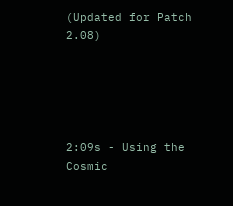(Updated for Patch 2.08)





2:09s - Using the Cosmic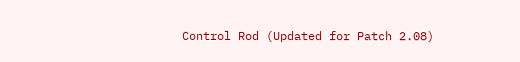Control Rod (Updated for Patch 2.08)